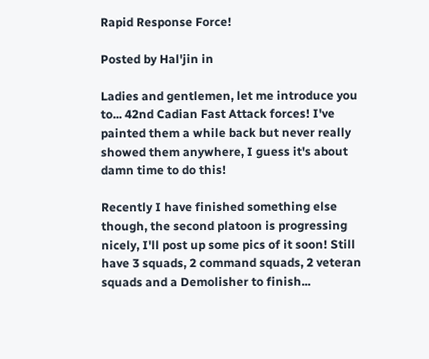Rapid Response Force!

Posted by Hal'jin in

Ladies and gentlemen, let me introduce you to... 42nd Cadian Fast Attack forces! I've painted them a while back but never really showed them anywhere, I guess it's about damn time to do this!

Recently I have finished something else though, the second platoon is progressing nicely, I'll post up some pics of it soon! Still have 3 squads, 2 command squads, 2 veteran squads and a Demolisher to finish...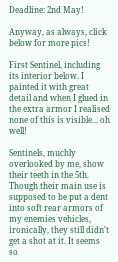Deadline: 2nd May!

Anyway, as always, click below for more pics!

First Sentinel, including its interior below. I painted it with great detail and when I glued in the extra armor I realised none of this is visible... oh well!

Sentinels, muchly overlooked by me, show their teeth in the 5th. Though their main use is supposed to be put a dent into soft rear armors of my enemies vehicles, ironically, they still didn't get a shot at it. It seems so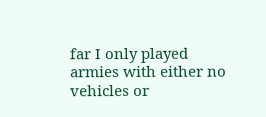far I only played armies with either no vehicles or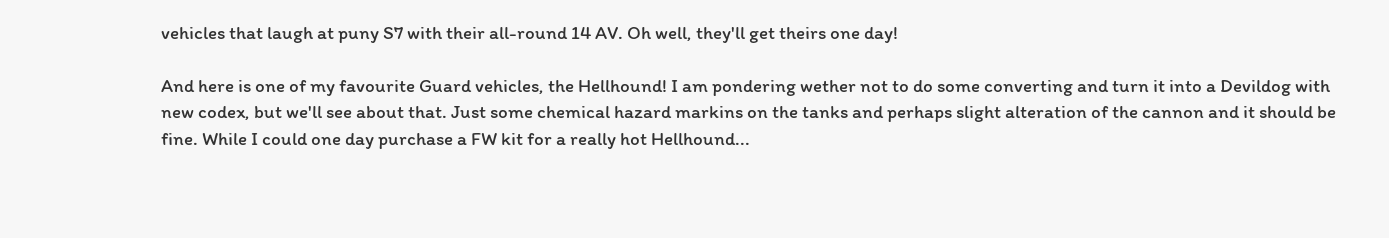vehicles that laugh at puny S7 with their all-round 14 AV. Oh well, they'll get theirs one day!

And here is one of my favourite Guard vehicles, the Hellhound! I am pondering wether not to do some converting and turn it into a Devildog with new codex, but we'll see about that. Just some chemical hazard markins on the tanks and perhaps slight alteration of the cannon and it should be fine. While I could one day purchase a FW kit for a really hot Hellhound...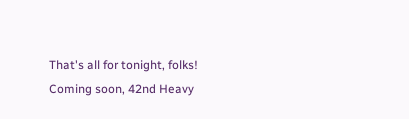That's all for tonight, folks! Coming soon, 42nd Heavy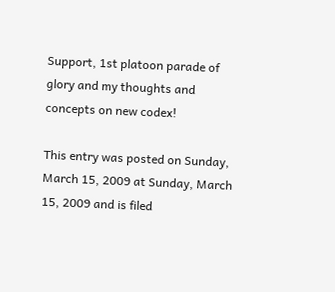Support, 1st platoon parade of glory and my thoughts and concepts on new codex!

This entry was posted on Sunday, March 15, 2009 at Sunday, March 15, 2009 and is filed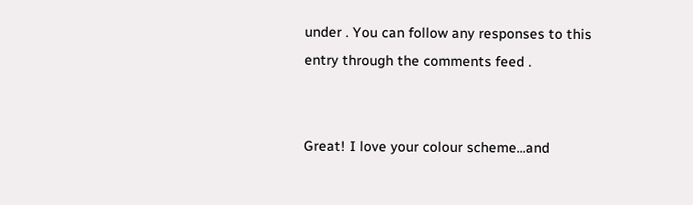under . You can follow any responses to this entry through the comments feed .


Great! I love your colour scheme...and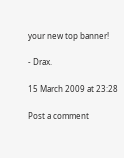your new top banner!

- Drax.

15 March 2009 at 23:28

Post a comment